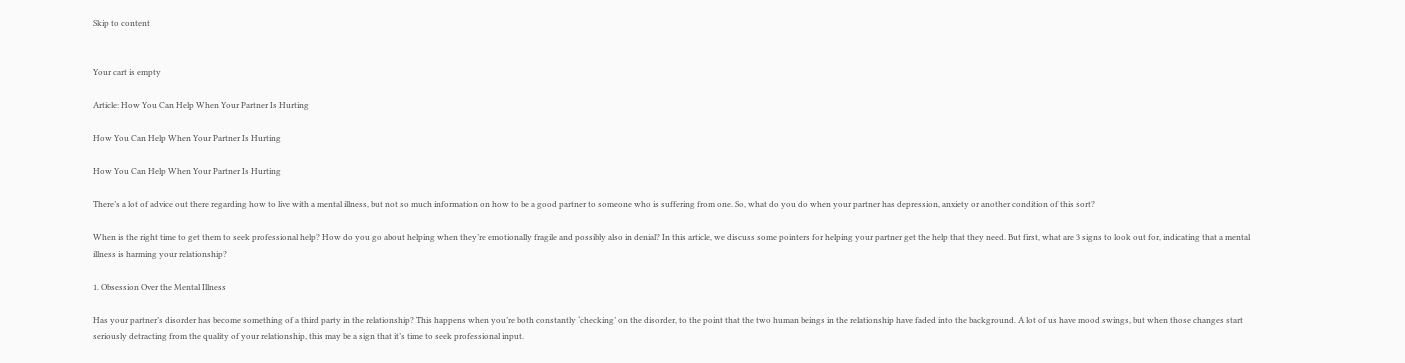Skip to content


Your cart is empty

Article: How You Can Help When Your Partner Is Hurting

How You Can Help When Your Partner Is Hurting

How You Can Help When Your Partner Is Hurting

There’s a lot of advice out there regarding how to live with a mental illness, but not so much information on how to be a good partner to someone who is suffering from one. So, what do you do when your partner has depression, anxiety or another condition of this sort?

When is the right time to get them to seek professional help? How do you go about helping when they’re emotionally fragile and possibly also in denial? In this article, we discuss some pointers for helping your partner get the help that they need. But first, what are 3 signs to look out for, indicating that a mental illness is harming your relationship?

1. Obsession Over the Mental Illness

Has your partner’s disorder has become something of a third party in the relationship? This happens when you’re both constantly ‘checking’ on the disorder, to the point that the two human beings in the relationship have faded into the background. A lot of us have mood swings, but when those changes start seriously detracting from the quality of your relationship, this may be a sign that it’s time to seek professional input.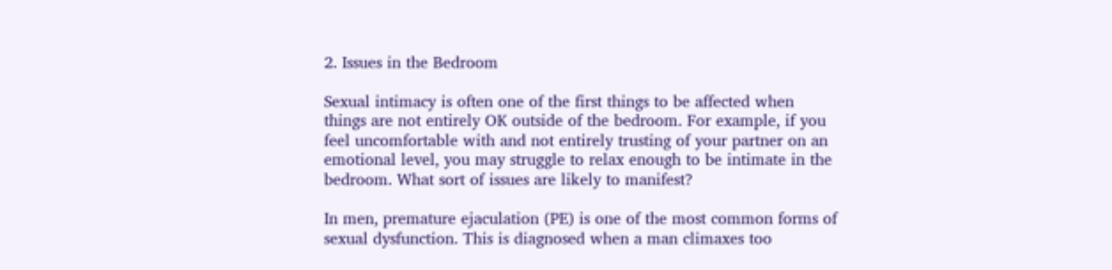2. Issues in the Bedroom

Sexual intimacy is often one of the first things to be affected when things are not entirely OK outside of the bedroom. For example, if you feel uncomfortable with and not entirely trusting of your partner on an emotional level, you may struggle to relax enough to be intimate in the bedroom. What sort of issues are likely to manifest?

In men, premature ejaculation (PE) is one of the most common forms of sexual dysfunction. This is diagnosed when a man climaxes too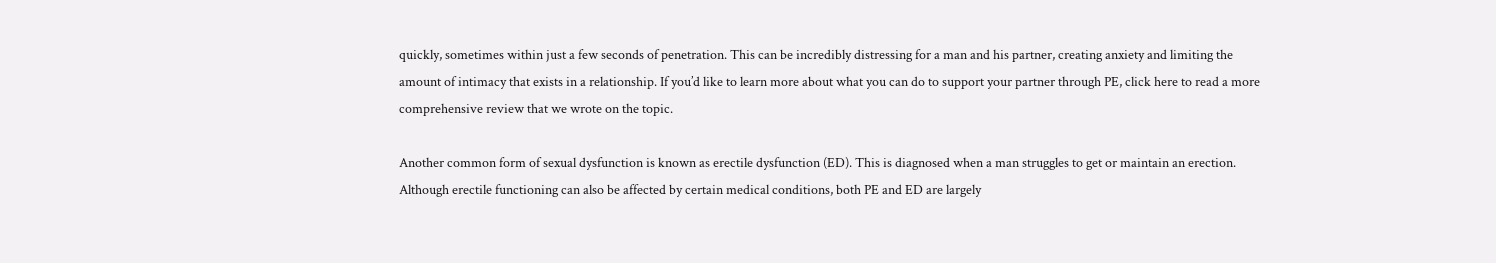quickly, sometimes within just a few seconds of penetration. This can be incredibly distressing for a man and his partner, creating anxiety and limiting the amount of intimacy that exists in a relationship. If you’d like to learn more about what you can do to support your partner through PE, click here to read a more comprehensive review that we wrote on the topic.

Another common form of sexual dysfunction is known as erectile dysfunction (ED). This is diagnosed when a man struggles to get or maintain an erection. Although erectile functioning can also be affected by certain medical conditions, both PE and ED are largely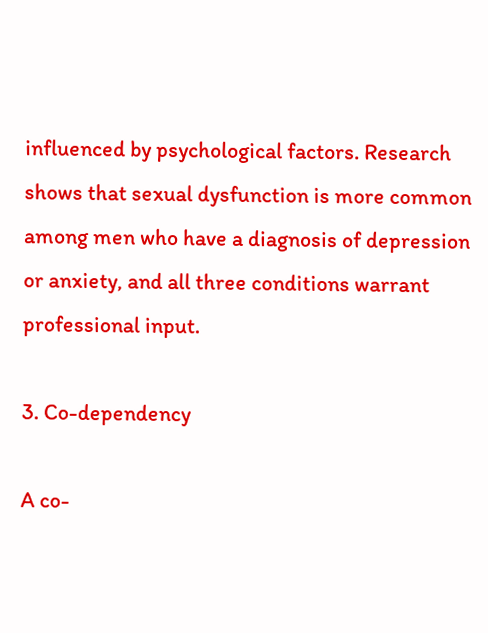influenced by psychological factors. Research shows that sexual dysfunction is more common among men who have a diagnosis of depression or anxiety, and all three conditions warrant professional input.

3. Co-dependency

A co-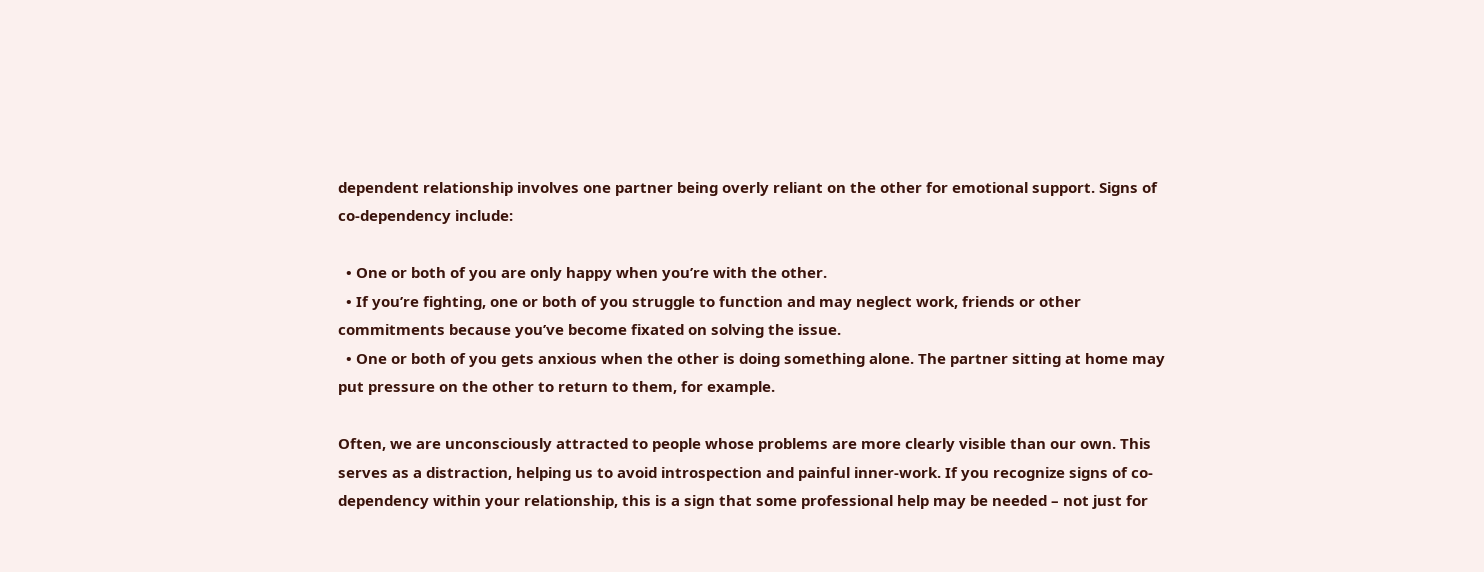dependent relationship involves one partner being overly reliant on the other for emotional support. Signs of co-dependency include:

  • One or both of you are only happy when you’re with the other.
  • If you’re fighting, one or both of you struggle to function and may neglect work, friends or other commitments because you’ve become fixated on solving the issue.
  • One or both of you gets anxious when the other is doing something alone. The partner sitting at home may put pressure on the other to return to them, for example.

Often, we are unconsciously attracted to people whose problems are more clearly visible than our own. This serves as a distraction, helping us to avoid introspection and painful inner-work. If you recognize signs of co-dependency within your relationship, this is a sign that some professional help may be needed – not just for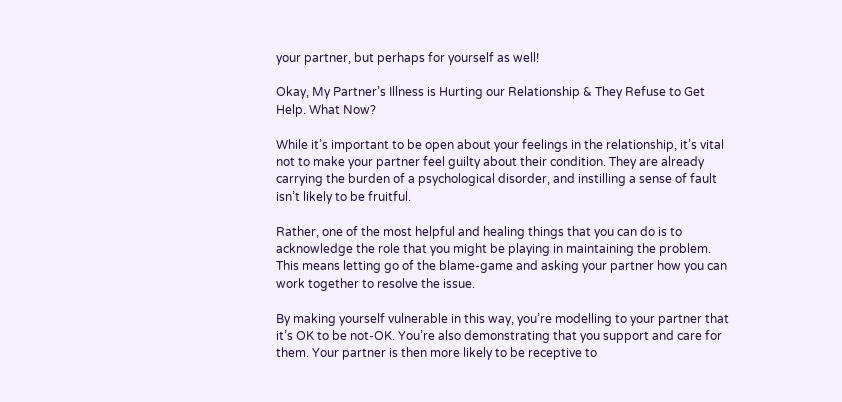your partner, but perhaps for yourself as well!

Okay, My Partner’s Illness is Hurting our Relationship & They Refuse to Get Help. What Now?

While it’s important to be open about your feelings in the relationship, it’s vital not to make your partner feel guilty about their condition. They are already carrying the burden of a psychological disorder, and instilling a sense of fault isn’t likely to be fruitful.

Rather, one of the most helpful and healing things that you can do is to acknowledge the role that you might be playing in maintaining the problem. This means letting go of the blame-game and asking your partner how you can work together to resolve the issue.

By making yourself vulnerable in this way, you’re modelling to your partner that it’s OK to be not-OK. You’re also demonstrating that you support and care for them. Your partner is then more likely to be receptive to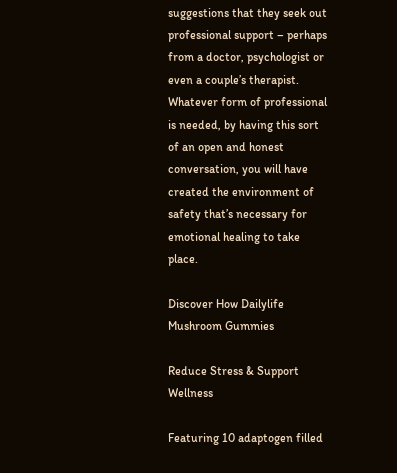suggestions that they seek out professional support – perhaps from a doctor, psychologist or even a couple’s therapist. Whatever form of professional is needed, by having this sort of an open and honest conversation, you will have created the environment of safety that’s necessary for emotional healing to take place.

Discover How Dailylife Mushroom Gummies

Reduce Stress & Support Wellness

Featuring 10 adaptogen filled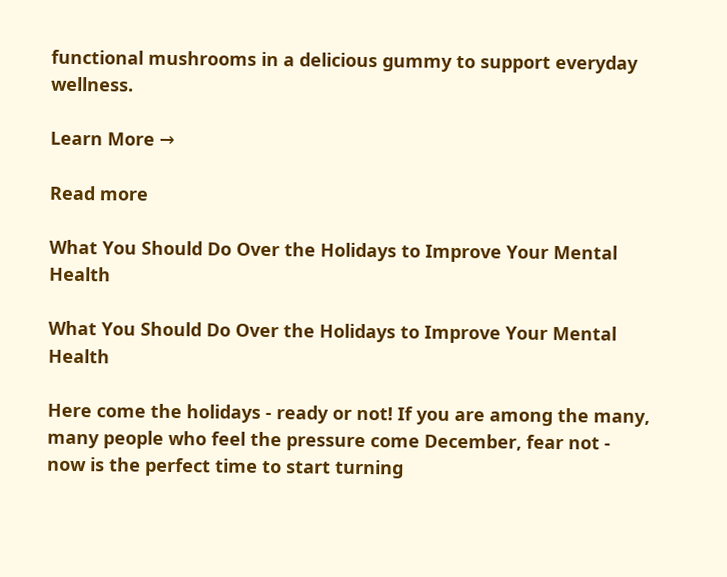functional mushrooms in a delicious gummy to support everyday wellness.

Learn More →

Read more

What You Should Do Over the Holidays to Improve Your Mental Health

What You Should Do Over the Holidays to Improve Your Mental Health

Here come the holidays - ready or not! If you are among the many, many people who feel the pressure come December, fear not - now is the perfect time to start turning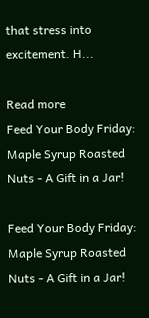that stress into excitement. H...

Read more
Feed Your Body Friday: Maple Syrup Roasted Nuts - A Gift in a Jar!

Feed Your Body Friday: Maple Syrup Roasted Nuts - A Gift in a Jar!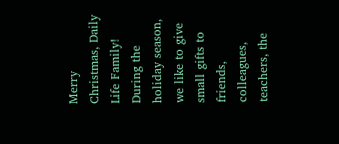Merry Christmas, Daily Life Family! During the holiday season, we like to give small gifts to friends, colleagues, teachers, the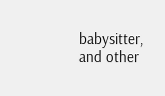babysitter, and other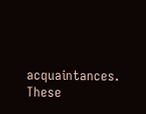acquaintances. These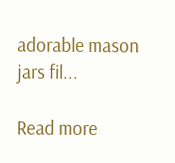adorable mason jars fil...

Read more